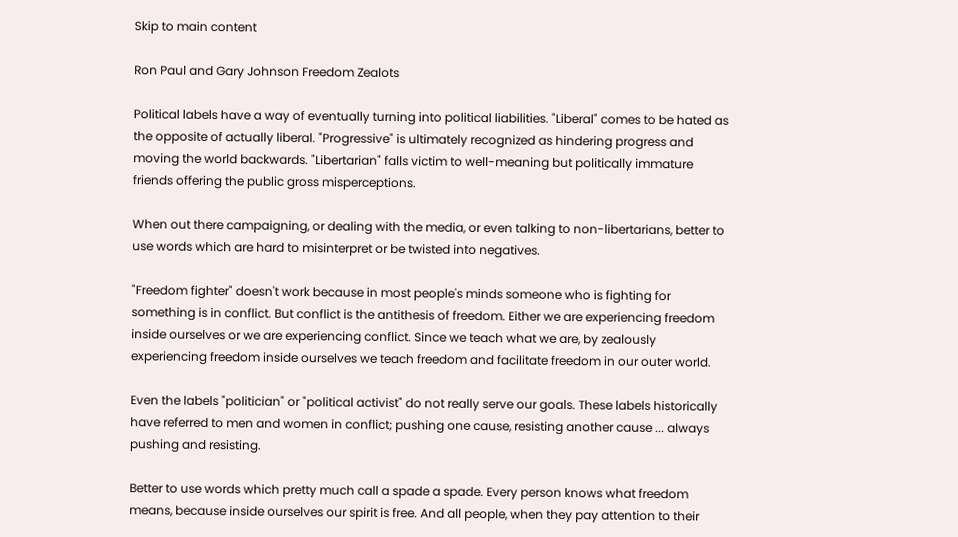Skip to main content

Ron Paul and Gary Johnson Freedom Zealots

Political labels have a way of eventually turning into political liabilities. "Liberal" comes to be hated as the opposite of actually liberal. "Progressive" is ultimately recognized as hindering progress and moving the world backwards. "Libertarian" falls victim to well-meaning but politically immature friends offering the public gross misperceptions.

When out there campaigning, or dealing with the media, or even talking to non-libertarians, better to use words which are hard to misinterpret or be twisted into negatives.

"Freedom fighter" doesn't work because in most people's minds someone who is fighting for something is in conflict. But conflict is the antithesis of freedom. Either we are experiencing freedom inside ourselves or we are experiencing conflict. Since we teach what we are, by zealously experiencing freedom inside ourselves we teach freedom and facilitate freedom in our outer world.

Even the labels "politician" or "political activist" do not really serve our goals. These labels historically have referred to men and women in conflict; pushing one cause, resisting another cause ... always pushing and resisting.

Better to use words which pretty much call a spade a spade. Every person knows what freedom means, because inside ourselves our spirit is free. And all people, when they pay attention to their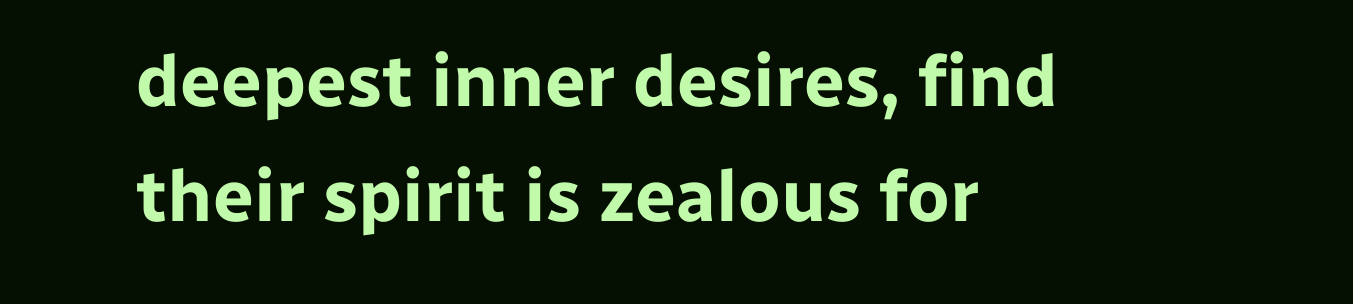deepest inner desires, find their spirit is zealous for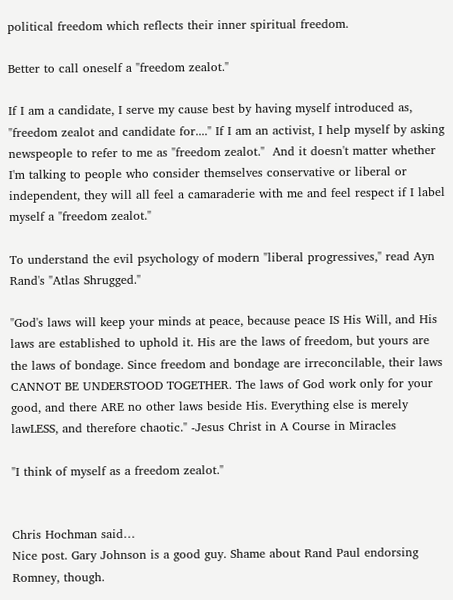political freedom which reflects their inner spiritual freedom.

Better to call oneself a "freedom zealot."

If I am a candidate, I serve my cause best by having myself introduced as, "freedom zealot and candidate for...." If I am an activist, I help myself by asking newspeople to refer to me as "freedom zealot."  And it doesn't matter whether I'm talking to people who consider themselves conservative or liberal or independent, they will all feel a camaraderie with me and feel respect if I label myself a "freedom zealot."

To understand the evil psychology of modern "liberal progressives," read Ayn Rand's "Atlas Shrugged."

"God's laws will keep your minds at peace, because peace IS His Will, and His laws are established to uphold it. His are the laws of freedom, but yours are the laws of bondage. Since freedom and bondage are irreconcilable, their laws CANNOT BE UNDERSTOOD TOGETHER. The laws of God work only for your good, and there ARE no other laws beside His. Everything else is merely lawLESS, and therefore chaotic." -Jesus Christ in A Course in Miracles

"I think of myself as a freedom zealot."


Chris Hochman said…
Nice post. Gary Johnson is a good guy. Shame about Rand Paul endorsing Romney, though.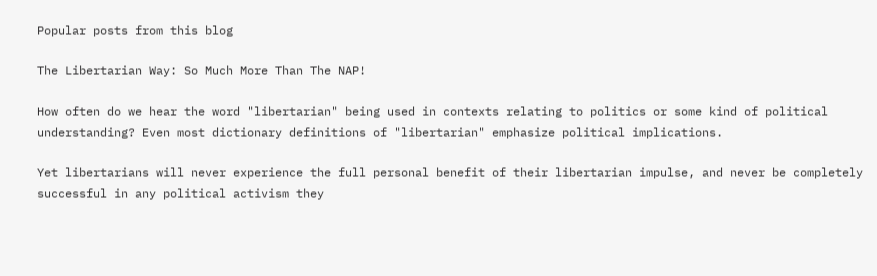Popular posts from this blog

The Libertarian Way: So Much More Than The NAP!

How often do we hear the word "libertarian" being used in contexts relating to politics or some kind of political understanding? Even most dictionary definitions of "libertarian" emphasize political implications.

Yet libertarians will never experience the full personal benefit of their libertarian impulse, and never be completely successful in any political activism they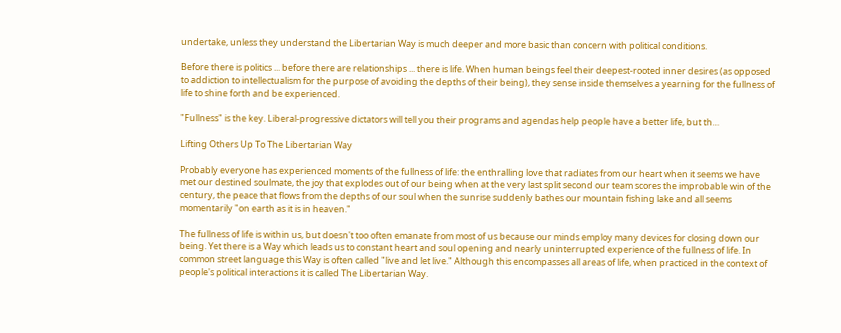undertake, unless they understand the Libertarian Way is much deeper and more basic than concern with political conditions.

Before there is politics ... before there are relationships ... there is life. When human beings feel their deepest-rooted inner desires (as opposed to addiction to intellectualism for the purpose of avoiding the depths of their being), they sense inside themselves a yearning for the fullness of life to shine forth and be experienced.

"Fullness" is the key. Liberal-progressive dictators will tell you their programs and agendas help people have a better life, but th…

Lifting Others Up To The Libertarian Way

Probably everyone has experienced moments of the fullness of life: the enthralling love that radiates from our heart when it seems we have met our destined soulmate, the joy that explodes out of our being when at the very last split second our team scores the improbable win of the century, the peace that flows from the depths of our soul when the sunrise suddenly bathes our mountain fishing lake and all seems momentarily "on earth as it is in heaven."

The fullness of life is within us, but doesn't too often emanate from most of us because our minds employ many devices for closing down our being. Yet there is a Way which leads us to constant heart and soul opening and nearly uninterrupted experience of the fullness of life. In common street language this Way is often called "live and let live." Although this encompasses all areas of life, when practiced in the context of people's political interactions it is called The Libertarian Way.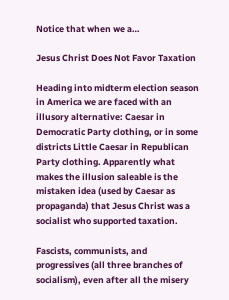Notice that when we a…

Jesus Christ Does Not Favor Taxation

Heading into midterm election season in America we are faced with an illusory alternative: Caesar in Democratic Party clothing, or in some districts Little Caesar in Republican Party clothing. Apparently what makes the illusion saleable is the mistaken idea (used by Caesar as propaganda) that Jesus Christ was a socialist who supported taxation.

Fascists, communists, and progressives (all three branches of socialism), even after all the misery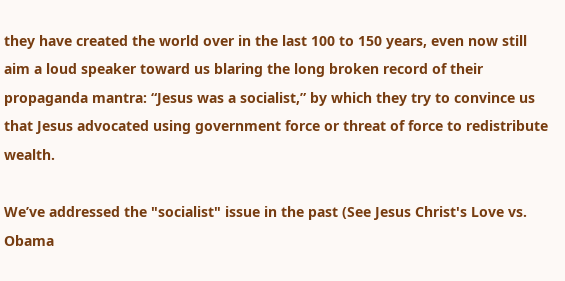they have created the world over in the last 100 to 150 years, even now still aim a loud speaker toward us blaring the long broken record of their propaganda mantra: “Jesus was a socialist,” by which they try to convince us that Jesus advocated using government force or threat of force to redistribute wealth.

We’ve addressed the "socialist" issue in the past (See Jesus Christ's Love vs. Obama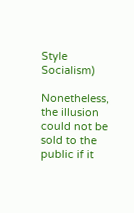Style Socialism)

Nonetheless, the illusion could not be sold to the public if it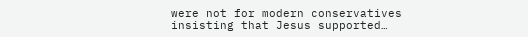were not for modern conservatives insisting that Jesus supported…